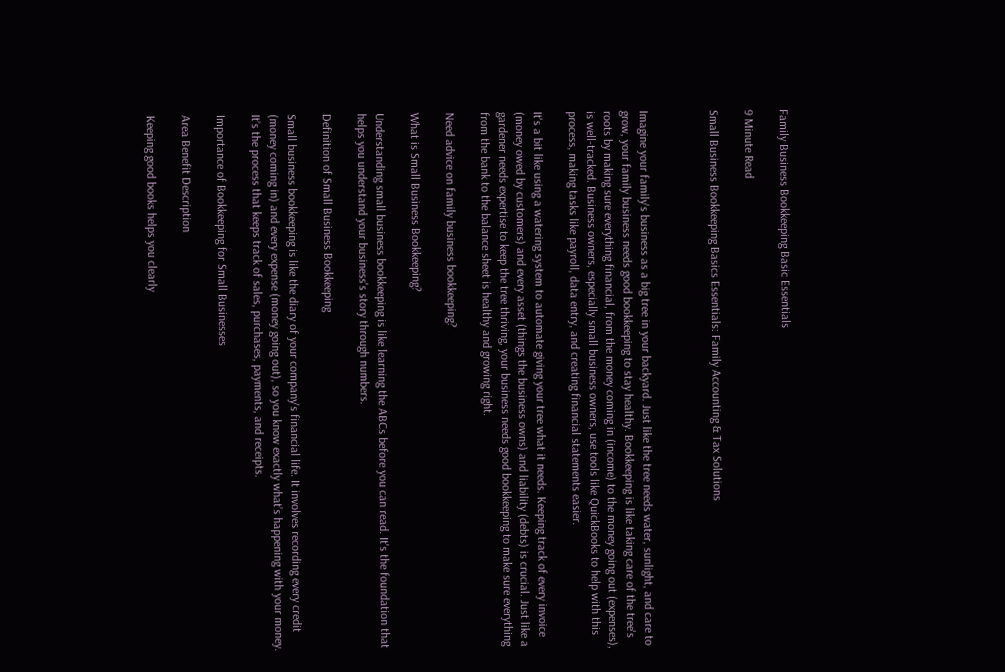Family Business Bookkeeping Basic Essentials

9 Minute Read

Small Business Bookkeeping Basics Essentials: Family Accounting & Tax Solutions



Imagine your family's business as a big tree in your backyard. Just like the tree needs water, sunlight, and care to grow, your family business needs good bookkeeping to stay healthy. Bookkeeping is like taking care of the tree's roots by making sure everything financial, from the money coming in (income) to the money going out (expenses), is well-tracked. Business owners, especially small business owners, use tools like QuickBooks to help with this process, making tasks like payroll, data entry, and creating financial statements easier.

It's a bit like using a watering system to automate giving your tree what it needs. Keeping track of every invoice (money owed by customers) and every asset (things the business owns) and liability (debts) is crucial. Just like a gardener needs expertise to keep the tree thriving, your business needs good bookkeeping to make sure everything from the bank to the balance sheet is healthy and growing right.

Need advice on family business bookkeeping?

What is Small Business Bookkeeping?

Understanding small business bookkeeping is like learning the ABCs before you can read. It's the foundation that helps you understand your business's story through numbers.

Definition of Small Business Bookkeeping

Small business bookkeeping is like the diary of your company's financial life. It involves recording every credit (money coming in) and every expense (money going out), so you know exactly what’s happening with your money. It’s the process that keeps track of sales, purchases, payments, and receipts.

Importance of Bookkeeping for Small Businesses

Area Benefit Description

Keeping good books helps you clearly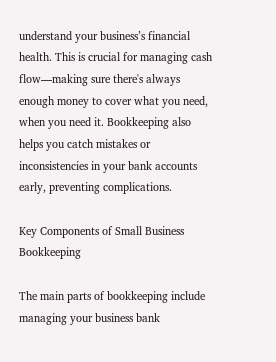understand your business’s financial health. This is crucial for managing cash flow—making sure there's always enough money to cover what you need, when you need it. Bookkeeping also helps you catch mistakes or inconsistencies in your bank accounts early, preventing complications.

Key Components of Small Business Bookkeeping

The main parts of bookkeeping include managing your business bank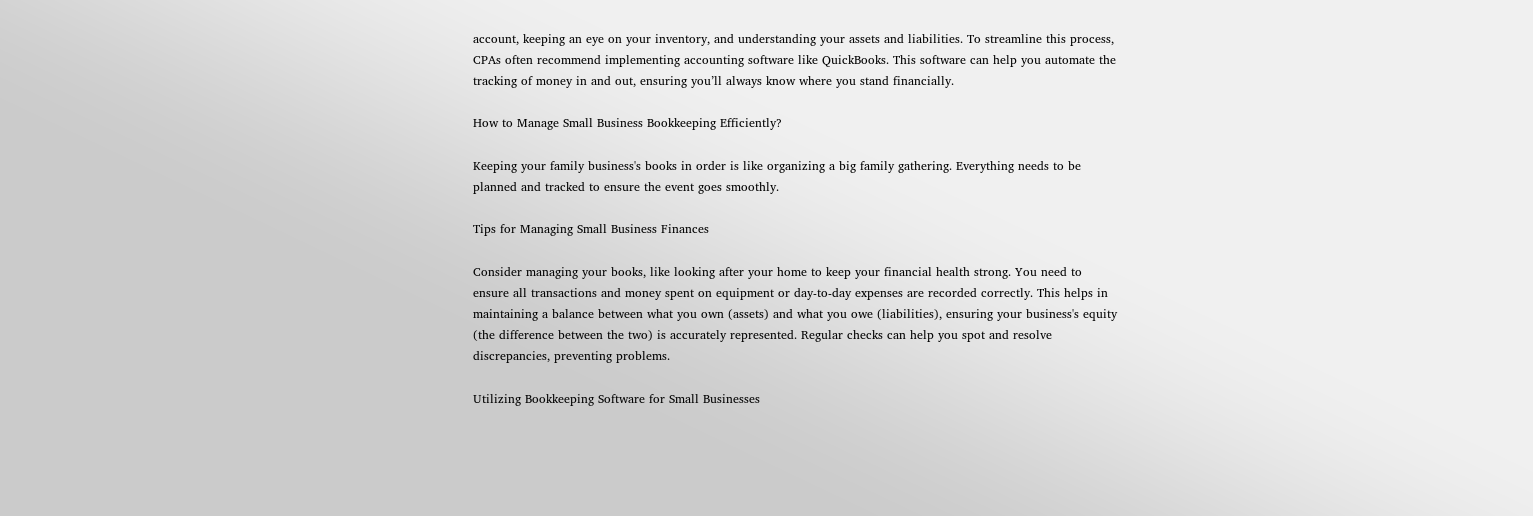account, keeping an eye on your inventory, and understanding your assets and liabilities. To streamline this process, CPAs often recommend implementing accounting software like QuickBooks. This software can help you automate the tracking of money in and out, ensuring you’ll always know where you stand financially.

How to Manage Small Business Bookkeeping Efficiently?

Keeping your family business's books in order is like organizing a big family gathering. Everything needs to be planned and tracked to ensure the event goes smoothly.

Tips for Managing Small Business Finances

Consider managing your books, like looking after your home to keep your financial health strong. You need to ensure all transactions and money spent on equipment or day-to-day expenses are recorded correctly. This helps in maintaining a balance between what you own (assets) and what you owe (liabilities), ensuring your business's equity (the difference between the two) is accurately represented. Regular checks can help you spot and resolve discrepancies, preventing problems.

Utilizing Bookkeeping Software for Small Businesses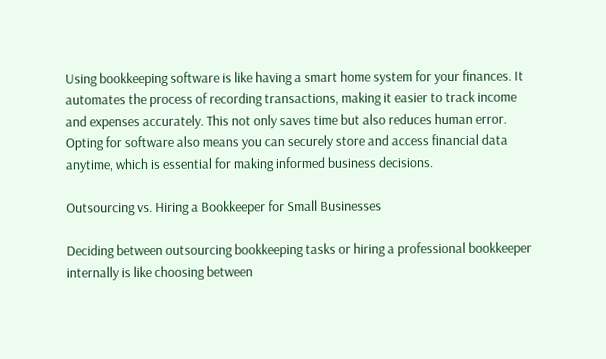Using bookkeeping software is like having a smart home system for your finances. It automates the process of recording transactions, making it easier to track income and expenses accurately. This not only saves time but also reduces human error. Opting for software also means you can securely store and access financial data anytime, which is essential for making informed business decisions.

Outsourcing vs. Hiring a Bookkeeper for Small Businesses

Deciding between outsourcing bookkeeping tasks or hiring a professional bookkeeper internally is like choosing between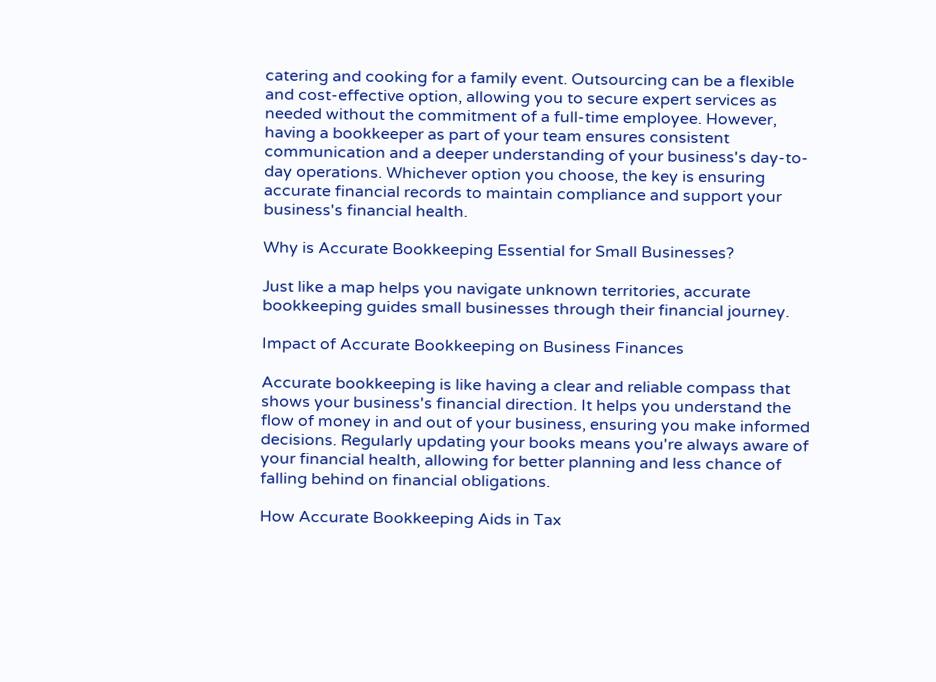catering and cooking for a family event. Outsourcing can be a flexible and cost-effective option, allowing you to secure expert services as needed without the commitment of a full-time employee. However, having a bookkeeper as part of your team ensures consistent communication and a deeper understanding of your business's day-to-day operations. Whichever option you choose, the key is ensuring accurate financial records to maintain compliance and support your business's financial health.

Why is Accurate Bookkeeping Essential for Small Businesses?

Just like a map helps you navigate unknown territories, accurate bookkeeping guides small businesses through their financial journey.

Impact of Accurate Bookkeeping on Business Finances

Accurate bookkeeping is like having a clear and reliable compass that shows your business's financial direction. It helps you understand the flow of money in and out of your business, ensuring you make informed decisions. Regularly updating your books means you're always aware of your financial health, allowing for better planning and less chance of falling behind on financial obligations.

How Accurate Bookkeeping Aids in Tax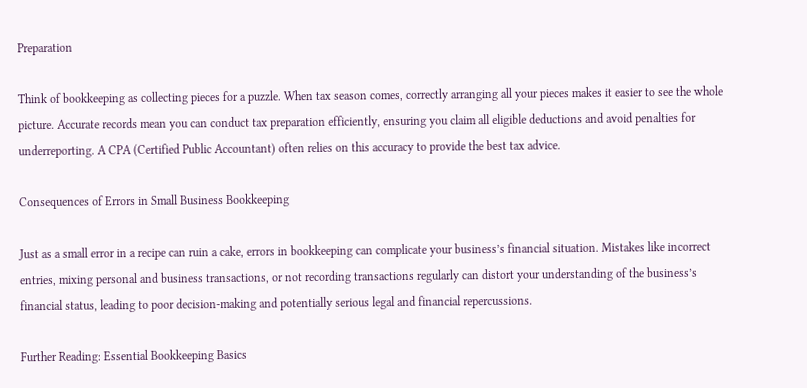Preparation

Think of bookkeeping as collecting pieces for a puzzle. When tax season comes, correctly arranging all your pieces makes it easier to see the whole picture. Accurate records mean you can conduct tax preparation efficiently, ensuring you claim all eligible deductions and avoid penalties for underreporting. A CPA (Certified Public Accountant) often relies on this accuracy to provide the best tax advice.

Consequences of Errors in Small Business Bookkeeping

Just as a small error in a recipe can ruin a cake, errors in bookkeeping can complicate your business’s financial situation. Mistakes like incorrect entries, mixing personal and business transactions, or not recording transactions regularly can distort your understanding of the business’s financial status, leading to poor decision-making and potentially serious legal and financial repercussions.

Further Reading: Essential Bookkeeping Basics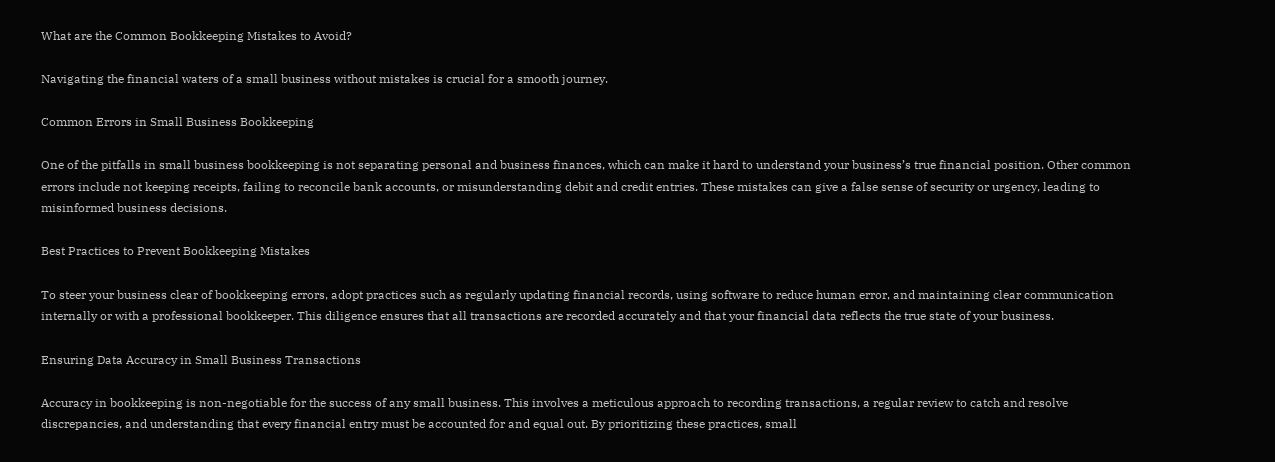What are the Common Bookkeeping Mistakes to Avoid?

Navigating the financial waters of a small business without mistakes is crucial for a smooth journey.

Common Errors in Small Business Bookkeeping

One of the pitfalls in small business bookkeeping is not separating personal and business finances, which can make it hard to understand your business’s true financial position. Other common errors include not keeping receipts, failing to reconcile bank accounts, or misunderstanding debit and credit entries. These mistakes can give a false sense of security or urgency, leading to misinformed business decisions.

Best Practices to Prevent Bookkeeping Mistakes

To steer your business clear of bookkeeping errors, adopt practices such as regularly updating financial records, using software to reduce human error, and maintaining clear communication internally or with a professional bookkeeper. This diligence ensures that all transactions are recorded accurately and that your financial data reflects the true state of your business.

Ensuring Data Accuracy in Small Business Transactions

Accuracy in bookkeeping is non-negotiable for the success of any small business. This involves a meticulous approach to recording transactions, a regular review to catch and resolve discrepancies, and understanding that every financial entry must be accounted for and equal out. By prioritizing these practices, small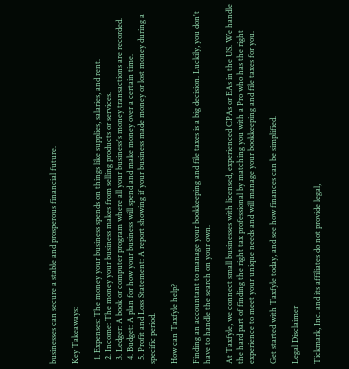businesses can secure a stable and prosperous financial future.

Key Takeaways:

  1. Expenses: The money your business spends on things like supplies, salaries, and rent.
  2. Income: The money your business makes from selling products or services.
  3. Ledger: A book or computer program where all your business's money transactions are recorded.
  4. Budget: A plan for how your business will spend and make money over a certain time.
  5. Profit and Loss Statement: A report showing if your business made money or lost money during a specific period.

How can Taxfyle help?

Finding an accountant to manage your bookkeeping and file taxes is a big decision. Luckily, you don't have to handle the search on your own.

At Taxfyle, we connect small businesses with licensed, experienced CPAs or EAs in the US. We handle the hard part of finding the right tax professional by matching you with a Pro who has the right experience to meet your unique needs and will manage your bookkeeping and file taxes for you.

Get started with Taxfyle today, and see how finances can be simplified.

Legal Disclaimer

Tickmark, Inc. and its affiliates do not provide legal,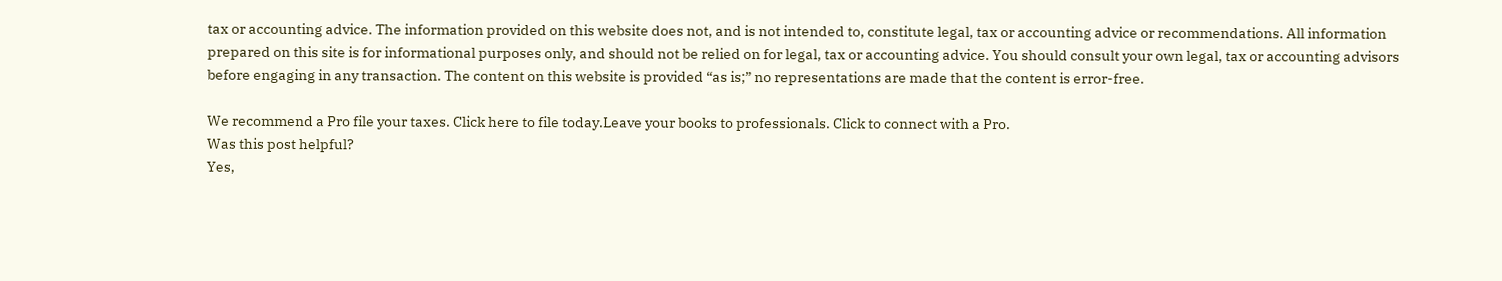tax or accounting advice. The information provided on this website does not, and is not intended to, constitute legal, tax or accounting advice or recommendations. All information prepared on this site is for informational purposes only, and should not be relied on for legal, tax or accounting advice. You should consult your own legal, tax or accounting advisors before engaging in any transaction. The content on this website is provided “as is;” no representations are made that the content is error-free.

We recommend a Pro file your taxes. Click here to file today.Leave your books to professionals. Click to connect with a Pro.
Was this post helpful?
Yes,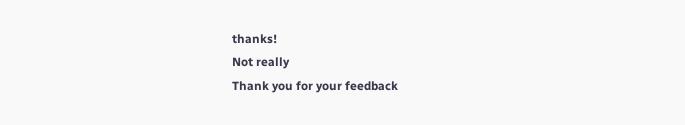thanks!
Not really
Thank you for your feedback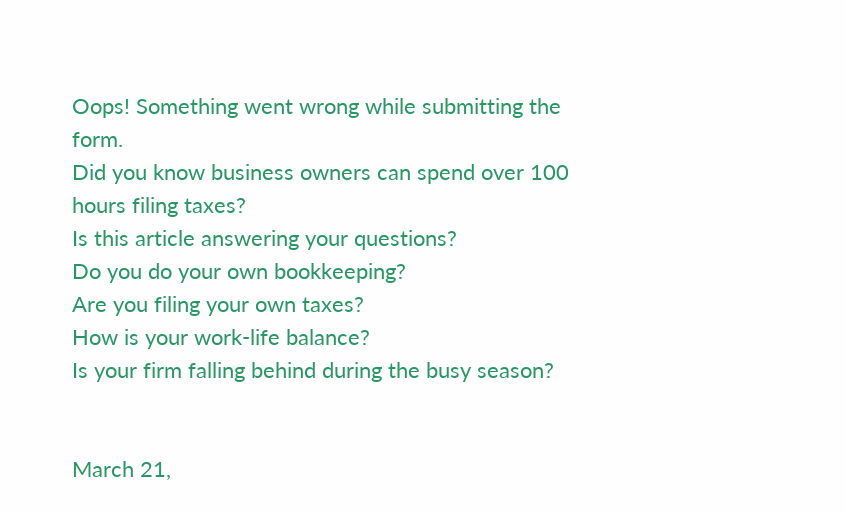Oops! Something went wrong while submitting the form.
Did you know business owners can spend over 100 hours filing taxes?
Is this article answering your questions?
Do you do your own bookkeeping?
Are you filing your own taxes?
How is your work-life balance?
Is your firm falling behind during the busy season?


March 21,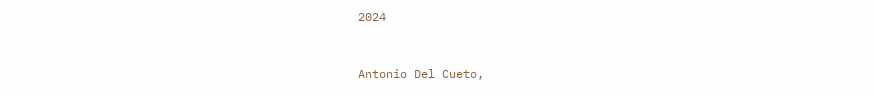2024


Antonio Del Cueto,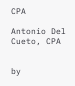CPA

Antonio Del Cueto, CPA


by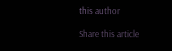this author

Share this article